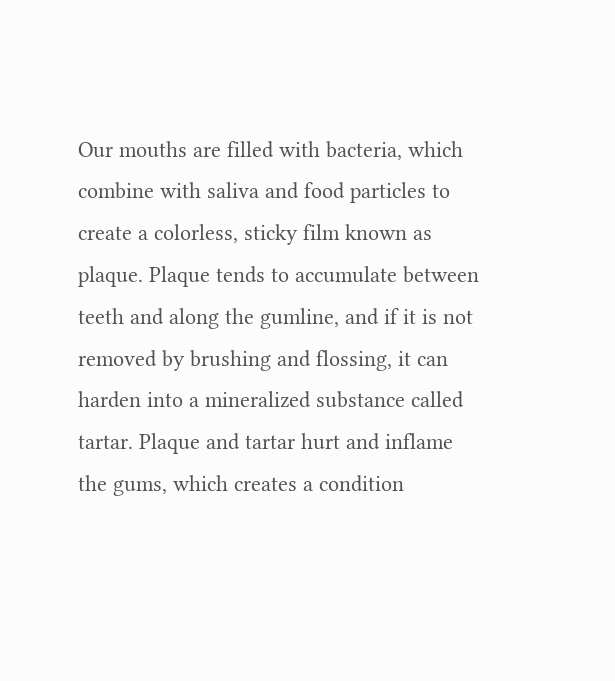Our mouths are filled with bacteria, which combine with saliva and food particles to create a colorless, sticky film known as plaque. Plaque tends to accumulate between teeth and along the gumline, and if it is not removed by brushing and flossing, it can harden into a mineralized substance called tartar. Plaque and tartar hurt and inflame the gums, which creates a condition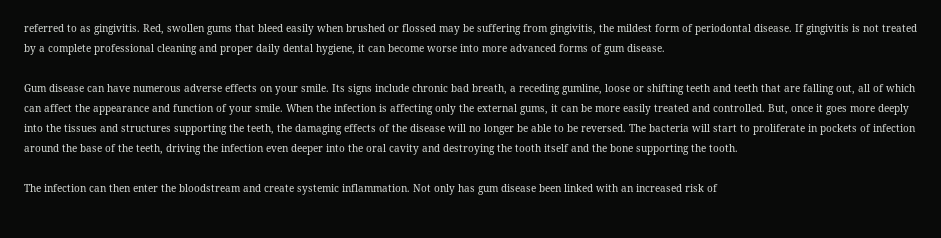referred to as gingivitis. Red, swollen gums that bleed easily when brushed or flossed may be suffering from gingivitis, the mildest form of periodontal disease. If gingivitis is not treated by a complete professional cleaning and proper daily dental hygiene, it can become worse into more advanced forms of gum disease.

Gum disease can have numerous adverse effects on your smile. Its signs include chronic bad breath, a receding gumline, loose or shifting teeth and teeth that are falling out, all of which can affect the appearance and function of your smile. When the infection is affecting only the external gums, it can be more easily treated and controlled. But, once it goes more deeply into the tissues and structures supporting the teeth, the damaging effects of the disease will no longer be able to be reversed. The bacteria will start to proliferate in pockets of infection around the base of the teeth, driving the infection even deeper into the oral cavity and destroying the tooth itself and the bone supporting the tooth.

The infection can then enter the bloodstream and create systemic inflammation. Not only has gum disease been linked with an increased risk of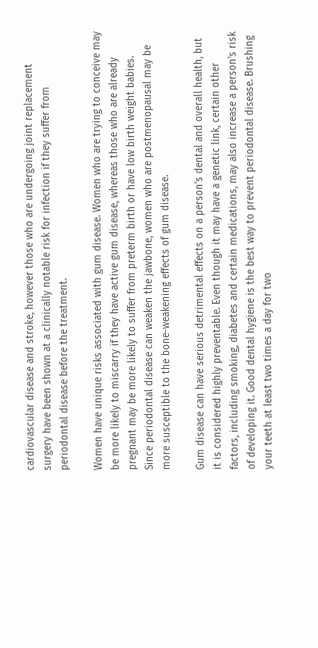cardiovascular disease and stroke, however those who are undergoing joint replacement surgery have been shown at a clinically notable risk for infection if they suffer from periodontal disease before the treatment.

Women have unique risks associated with gum disease. Women who are trying to conceive may be more likely to miscarry if they have active gum disease, whereas those who are already pregnant may be more likely to suffer from preterm birth or have low birth weight babies. Since periodontal disease can weaken the jawbone, women who are postmenopausal may be more susceptible to the bone-weakening effects of gum disease.

Gum disease can have serious detrimental effects on a person's dental and overall health, but it is considered highly preventable. Even though it may have a genetic link, certain other factors, including smoking, diabetes and certain medications, may also increase a person's risk of developing it. Good dental hygiene is the best way to prevent periodontal disease. Brushing your teeth at least two times a day for two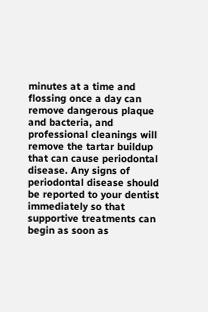minutes at a time and flossing once a day can remove dangerous plaque and bacteria, and professional cleanings will remove the tartar buildup that can cause periodontal disease. Any signs of periodontal disease should be reported to your dentist immediately so that supportive treatments can begin as soon as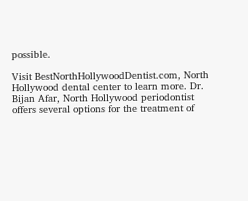possible.

Visit BestNorthHollywoodDentist.com, North Hollywood dental center to learn more. Dr. Bijan Afar, North Hollywood periodontist offers several options for the treatment of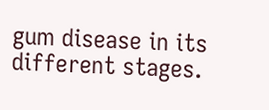gum disease in its different stages.